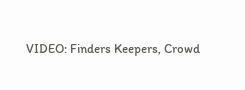VIDEO: Finders Keepers, Crowd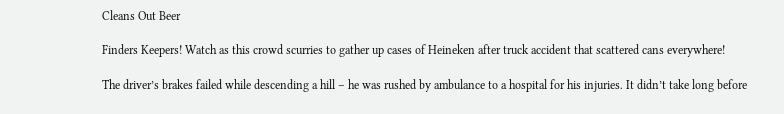Cleans Out Beer

Finders Keepers! Watch as this crowd scurries to gather up cases of Heineken after truck accident that scattered cans everywhere!

The driver’s brakes failed while descending a hill – he was rushed by ambulance to a hospital for his injuries. It didn’t take long before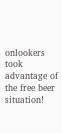onlookers took advantage of the free beer situation!